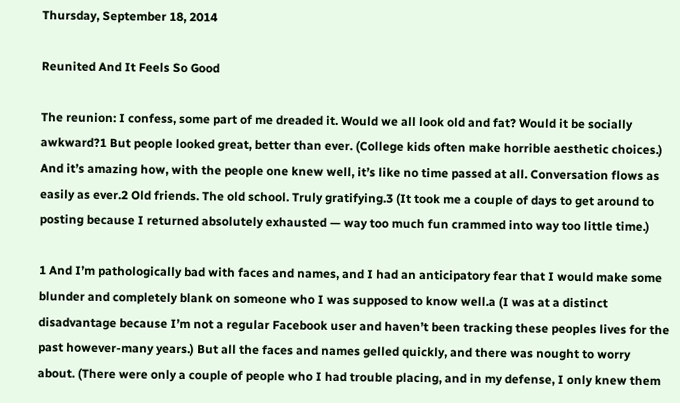Thursday, September 18, 2014

Reunited And It Feels So Good

The reunion: I confess, some part of me dreaded it. Would we all look old and fat? Would it be socially awkward?1 But people looked great, better than ever. (College kids often make horrible aesthetic choices.) And it’s amazing how, with the people one knew well, it’s like no time passed at all. Conversation flows as easily as ever.2 Old friends. The old school. Truly gratifying.3 (It took me a couple of days to get around to posting because I returned absolutely exhausted — way too much fun crammed into way too little time.)

1 And I’m pathologically bad with faces and names, and I had an anticipatory fear that I would make some blunder and completely blank on someone who I was supposed to know well.a (I was at a distinct disadvantage because I’m not a regular Facebook user and haven’t been tracking these peoples lives for the past however-many years.) But all the faces and names gelled quickly, and there was nought to worry about. (There were only a couple of people who I had trouble placing, and in my defense, I only knew them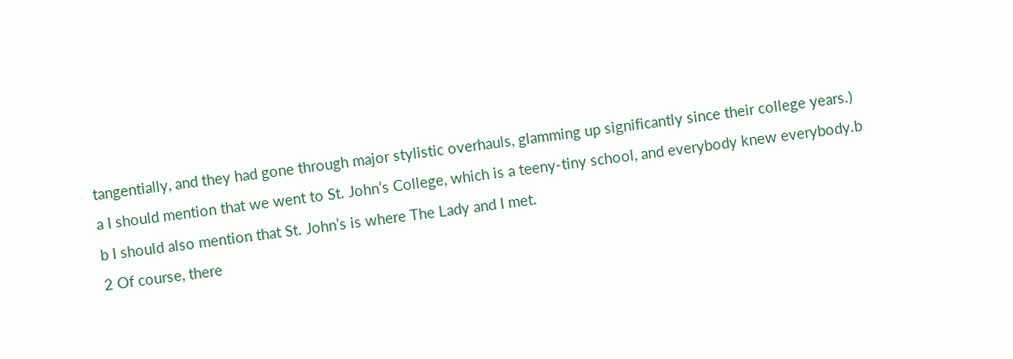tangentially, and they had gone through major stylistic overhauls, glamming up significantly since their college years.)
a I should mention that we went to St. John’s College, which is a teeny-tiny school, and everybody knew everybody.b
b I should also mention that St. John’s is where The Lady and I met.
2 Of course, there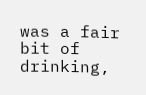was a fair bit of drinking,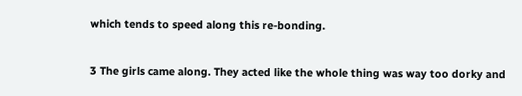which tends to speed along this re-bonding.

3 The girls came along. They acted like the whole thing was way too dorky and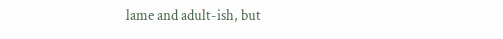lame and adult-ish, but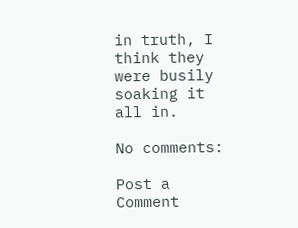in truth, I think they were busily soaking it all in.

No comments:

Post a Comment